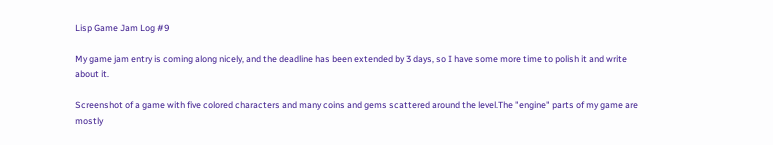Lisp Game Jam Log #9

My game jam entry is coming along nicely, and the deadline has been extended by 3 days, so I have some more time to polish it and write about it.

Screenshot of a game with five colored characters and many coins and gems scattered around the level.The "engine" parts of my game are mostly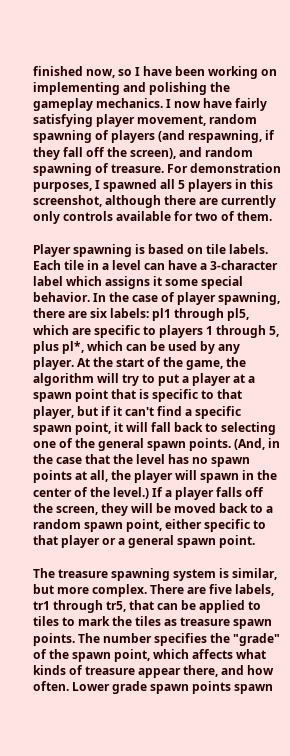finished now, so I have been working on implementing and polishing the gameplay mechanics. I now have fairly satisfying player movement, random spawning of players (and respawning, if they fall off the screen), and random spawning of treasure. For demonstration purposes, I spawned all 5 players in this screenshot, although there are currently only controls available for two of them.

Player spawning is based on tile labels. Each tile in a level can have a 3-character label which assigns it some special behavior. In the case of player spawning, there are six labels: pl1 through pl5, which are specific to players 1 through 5, plus pl*, which can be used by any player. At the start of the game, the algorithm will try to put a player at a spawn point that is specific to that player, but if it can't find a specific spawn point, it will fall back to selecting one of the general spawn points. (And, in the case that the level has no spawn points at all, the player will spawn in the center of the level.) If a player falls off the screen, they will be moved back to a random spawn point, either specific to that player or a general spawn point.

The treasure spawning system is similar, but more complex. There are five labels, tr1 through tr5, that can be applied to tiles to mark the tiles as treasure spawn points. The number specifies the "grade" of the spawn point, which affects what kinds of treasure appear there, and how often. Lower grade spawn points spawn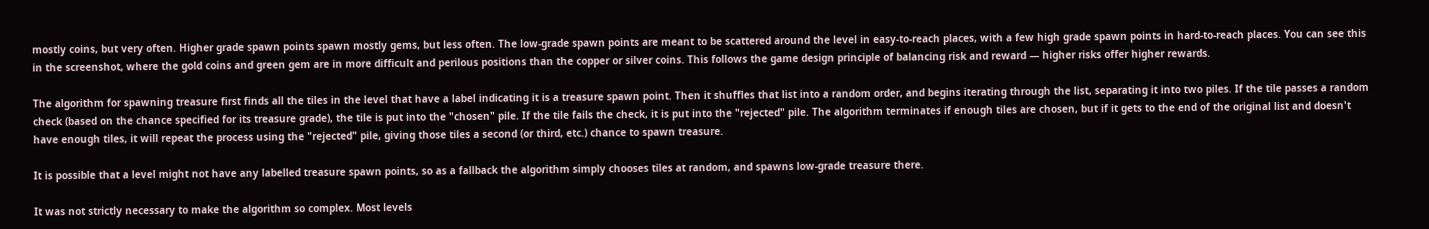mostly coins, but very often. Higher grade spawn points spawn mostly gems, but less often. The low-grade spawn points are meant to be scattered around the level in easy-to-reach places, with a few high grade spawn points in hard-to-reach places. You can see this in the screenshot, where the gold coins and green gem are in more difficult and perilous positions than the copper or silver coins. This follows the game design principle of balancing risk and reward — higher risks offer higher rewards.

The algorithm for spawning treasure first finds all the tiles in the level that have a label indicating it is a treasure spawn point. Then it shuffles that list into a random order, and begins iterating through the list, separating it into two piles. If the tile passes a random check (based on the chance specified for its treasure grade), the tile is put into the "chosen" pile. If the tile fails the check, it is put into the "rejected" pile. The algorithm terminates if enough tiles are chosen, but if it gets to the end of the original list and doesn't have enough tiles, it will repeat the process using the "rejected" pile, giving those tiles a second (or third, etc.) chance to spawn treasure.

It is possible that a level might not have any labelled treasure spawn points, so as a fallback the algorithm simply chooses tiles at random, and spawns low-grade treasure there.

It was not strictly necessary to make the algorithm so complex. Most levels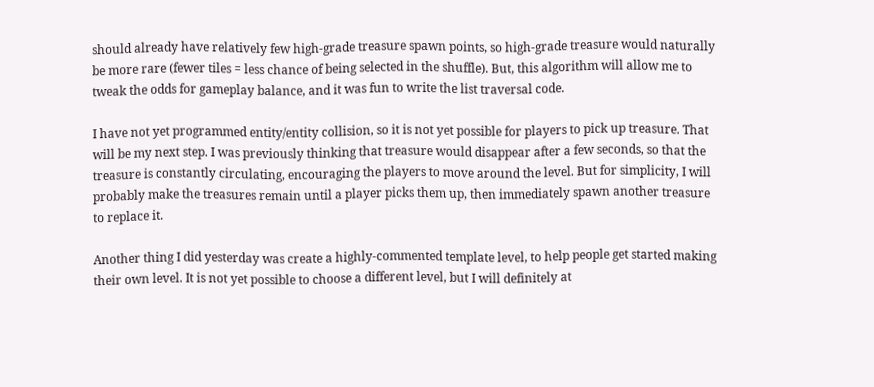should already have relatively few high-grade treasure spawn points, so high-grade treasure would naturally be more rare (fewer tiles = less chance of being selected in the shuffle). But, this algorithm will allow me to tweak the odds for gameplay balance, and it was fun to write the list traversal code.

I have not yet programmed entity/entity collision, so it is not yet possible for players to pick up treasure. That will be my next step. I was previously thinking that treasure would disappear after a few seconds, so that the treasure is constantly circulating, encouraging the players to move around the level. But for simplicity, I will probably make the treasures remain until a player picks them up, then immediately spawn another treasure to replace it.

Another thing I did yesterday was create a highly-commented template level, to help people get started making their own level. It is not yet possible to choose a different level, but I will definitely at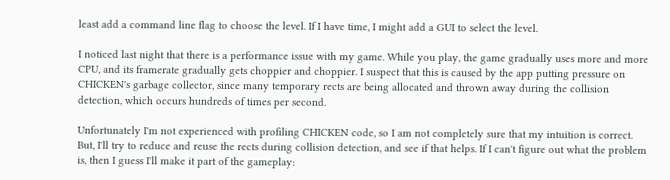least add a command line flag to choose the level. If I have time, I might add a GUI to select the level.

I noticed last night that there is a performance issue with my game. While you play, the game gradually uses more and more CPU, and its framerate gradually gets choppier and choppier. I suspect that this is caused by the app putting pressure on CHICKEN's garbage collector, since many temporary rects are being allocated and thrown away during the collision detection, which occurs hundreds of times per second.

Unfortunately I'm not experienced with profiling CHICKEN code, so I am not completely sure that my intuition is correct. But, I'll try to reduce and reuse the rects during collision detection, and see if that helps. If I can't figure out what the problem is, then I guess I'll make it part of the gameplay: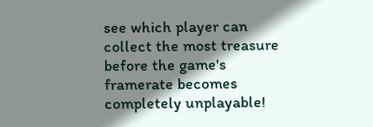see which player can collect the most treasure before the game's framerate becomes completely unplayable!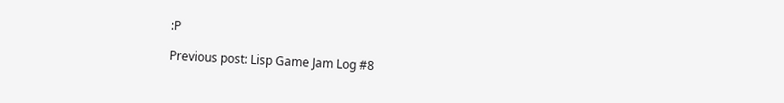:P

Previous post: Lisp Game Jam Log #8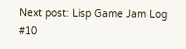Next post: Lisp Game Jam Log #10